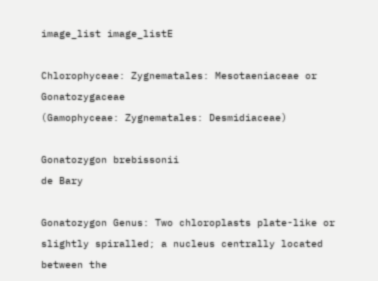image_list image_listE

Chlorophyceae: Zygnematales: Mesotaeniaceae or Gonatozygaceae
(Gamophyceae: Zygnematales: Desmidiaceae)

Gonatozygon brebissonii
de Bary

Gonatozygon Genus: Two chloroplasts plate-like or slightly spiralled; a nucleus centrally located between the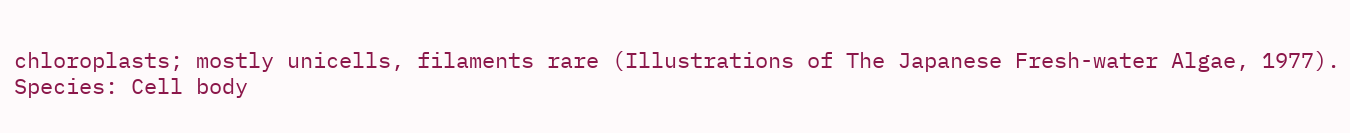chloroplasts; mostly unicells, filaments rare (Illustrations of The Japanese Fresh-water Algae, 1977).
Species: Cell body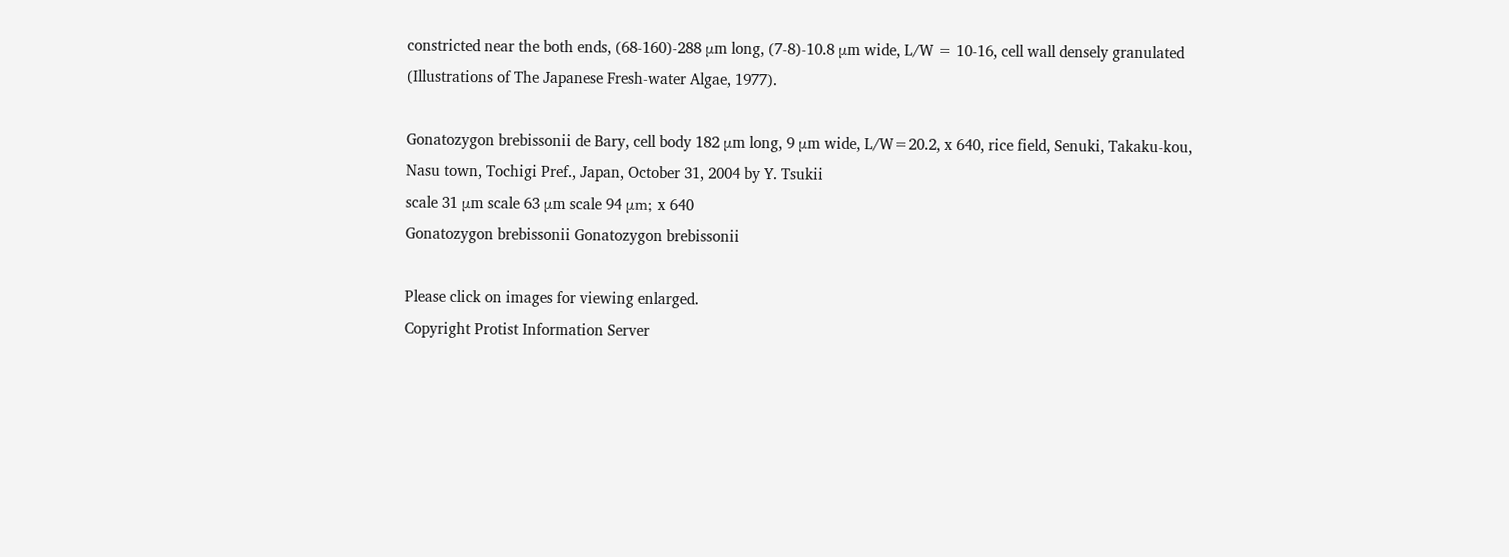constricted near the both ends, (68-160)-288 μm long, (7-8)-10.8 μm wide, L/W = 10-16, cell wall densely granulated (Illustrations of The Japanese Fresh-water Algae, 1977).

Gonatozygon brebissonii de Bary, cell body 182 μm long, 9 μm wide, L/W=20.2, x 640, rice field, Senuki, Takaku-kou, Nasu town, Tochigi Pref., Japan, October 31, 2004 by Y. Tsukii
scale 31 μm scale 63 μm scale 94 μm; x 640
Gonatozygon brebissonii Gonatozygon brebissonii

Please click on images for viewing enlarged.
Copyright Protist Information Server